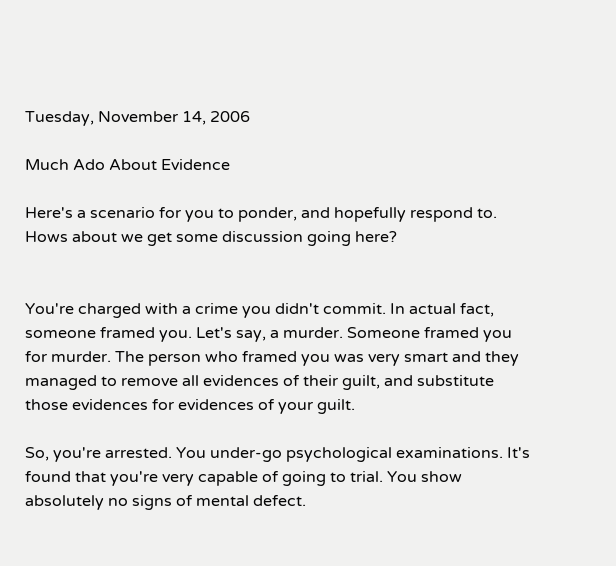Tuesday, November 14, 2006

Much Ado About Evidence

Here's a scenario for you to ponder, and hopefully respond to. Hows about we get some discussion going here?


You're charged with a crime you didn't commit. In actual fact, someone framed you. Let's say, a murder. Someone framed you for murder. The person who framed you was very smart and they managed to remove all evidences of their guilt, and substitute those evidences for evidences of your guilt.

So, you're arrested. You under-go psychological examinations. It's found that you're very capable of going to trial. You show absolutely no signs of mental defect.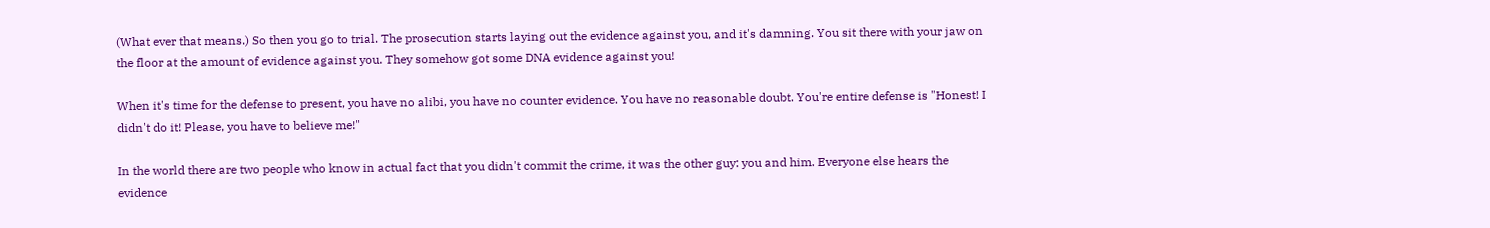(What ever that means.) So then you go to trial. The prosecution starts laying out the evidence against you, and it's damning. You sit there with your jaw on the floor at the amount of evidence against you. They somehow got some DNA evidence against you!

When it's time for the defense to present, you have no alibi, you have no counter evidence. You have no reasonable doubt. You're entire defense is "Honest! I didn't do it! Please, you have to believe me!"

In the world there are two people who know in actual fact that you didn't commit the crime, it was the other guy: you and him. Everyone else hears the evidence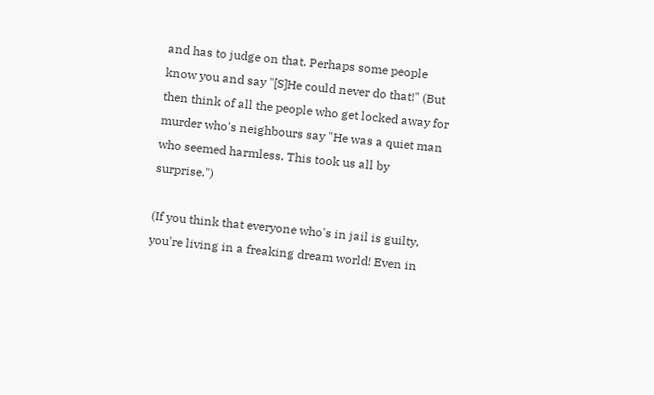and has to judge on that. Perhaps some people know you and say "[S]He could never do that!" (But then think of all the people who get locked away for murder who's neighbours say "He was a quiet man who seemed harmless. This took us all by surprise.")

(If you think that everyone who's in jail is guilty, you're living in a freaking dream world! Even in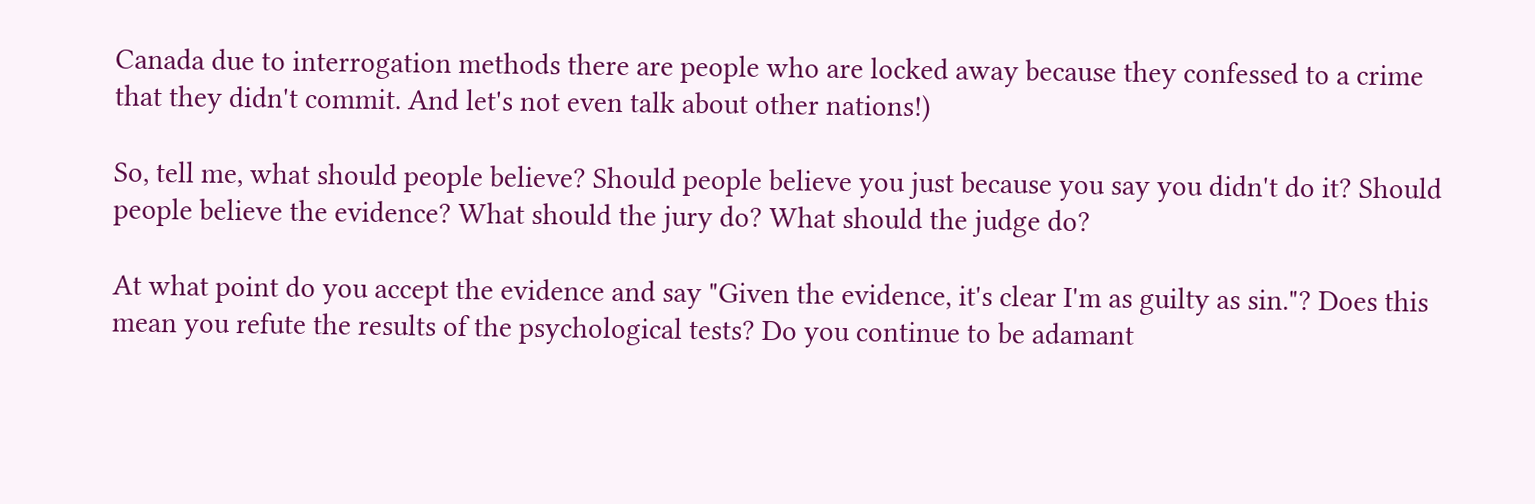Canada due to interrogation methods there are people who are locked away because they confessed to a crime that they didn't commit. And let's not even talk about other nations!)

So, tell me, what should people believe? Should people believe you just because you say you didn't do it? Should people believe the evidence? What should the jury do? What should the judge do?

At what point do you accept the evidence and say "Given the evidence, it's clear I'm as guilty as sin."? Does this mean you refute the results of the psychological tests? Do you continue to be adamant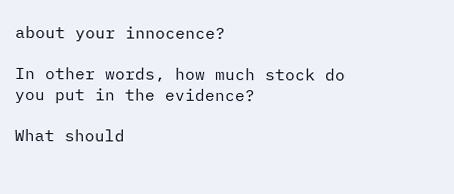about your innocence?

In other words, how much stock do you put in the evidence?

What should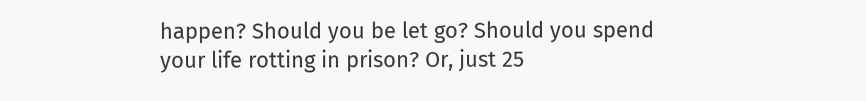happen? Should you be let go? Should you spend your life rotting in prison? Or, just 25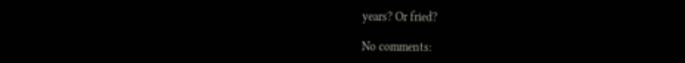years? Or fried?

No comments: